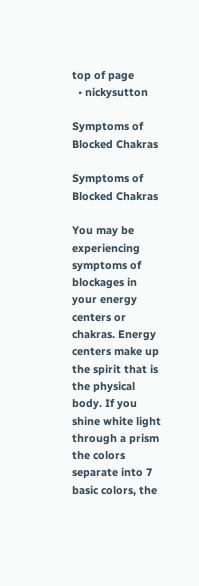top of page
  • nickysutton

Symptoms of Blocked Chakras

Symptoms of Blocked Chakras

You may be experiencing symptoms of blockages in your energy centers or chakras. Energy centers make up the spirit that is the physical body. If you shine white light through a prism the colors separate into 7 basic colors, the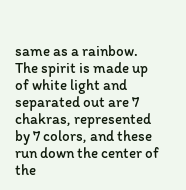same as a rainbow. The spirit is made up of white light and separated out are 7 chakras, represented by 7 colors, and these run down the center of the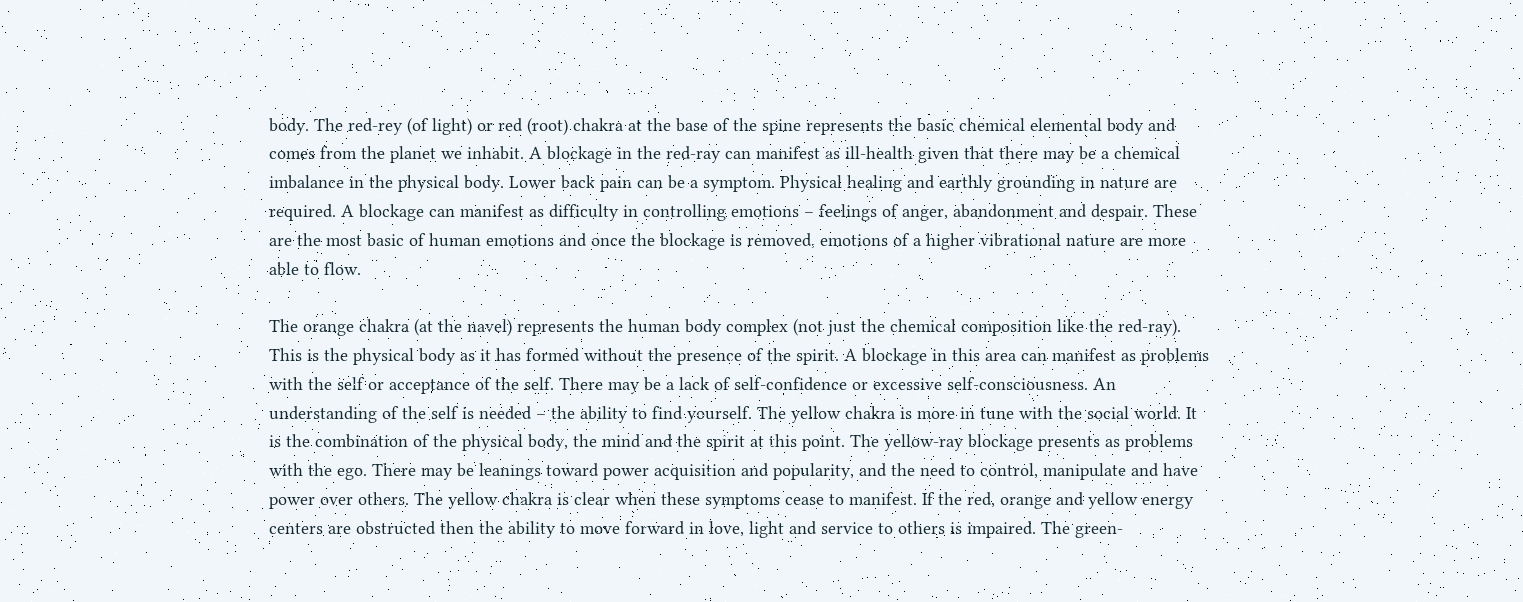body. The red-rey (of light) or red (root) chakra at the base of the spine represents the basic chemical elemental body and comes from the planet we inhabit. A blockage in the red-ray can manifest as ill-health given that there may be a chemical imbalance in the physical body. Lower back pain can be a symptom. Physical healing and earthly grounding in nature are required. A blockage can manifest as difficulty in controlling emotions – feelings of anger, abandonment and despair. These are the most basic of human emotions and once the blockage is removed, emotions of a higher vibrational nature are more able to flow.

The orange chakra (at the navel) represents the human body complex (not just the chemical composition like the red-ray). This is the physical body as it has formed without the presence of the spirit. A blockage in this area can manifest as problems with the self or acceptance of the self. There may be a lack of self-confidence or excessive self-consciousness. An understanding of the self is needed – the ability to find yourself. The yellow chakra is more in tune with the social world. It is the combination of the physical body, the mind and the spirit at this point. The yellow-ray blockage presents as problems with the ego. There may be leanings toward power acquisition and popularity, and the need to control, manipulate and have power over others. The yellow chakra is clear when these symptoms cease to manifest. If the red, orange and yellow energy centers are obstructed then the ability to move forward in love, light and service to others is impaired. The green-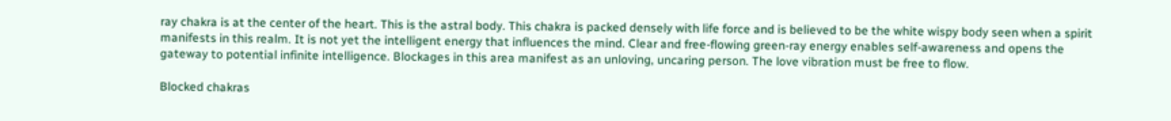ray chakra is at the center of the heart. This is the astral body. This chakra is packed densely with life force and is believed to be the white wispy body seen when a spirit manifests in this realm. It is not yet the intelligent energy that influences the mind. Clear and free-flowing green-ray energy enables self-awareness and opens the gateway to potential infinite intelligence. Blockages in this area manifest as an unloving, uncaring person. The love vibration must be free to flow.

Blocked chakras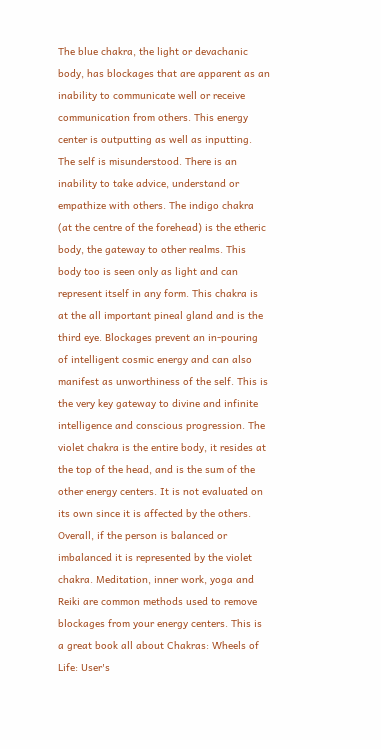The blue chakra, the light or devachanic body, has blockages that are apparent as an inability to communicate well or receive communication from others. This energy center is outputting as well as inputting. The self is misunderstood. There is an inability to take advice, understand or empathize with others. The indigo chakra (at the centre of the forehead) is the etheric body, the gateway to other realms. This body too is seen only as light and can represent itself in any form. This chakra is at the all important pineal gland and is the third eye. Blockages prevent an in-pouring of intelligent cosmic energy and can also manifest as unworthiness of the self. This is the very key gateway to divine and infinite intelligence and conscious progression. The violet chakra is the entire body, it resides at the top of the head, and is the sum of the other energy centers. It is not evaluated on its own since it is affected by the others. Overall, if the person is balanced or imbalanced it is represented by the violet chakra. Meditation, inner work, yoga and Reiki are common methods used to remove blockages from your energy centers. This is a great book all about Chakras: Wheels of Life: User's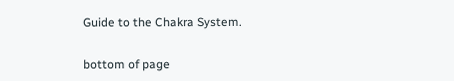Guide to the Chakra System.


bottom of page